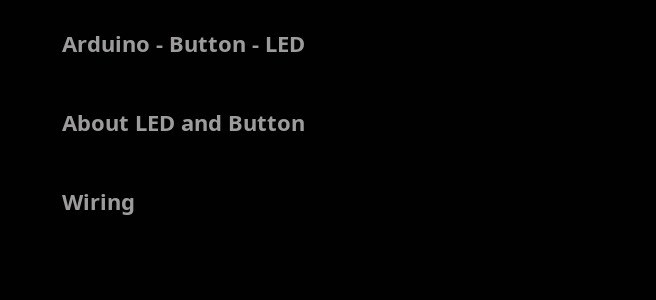Arduino - Button - LED

About LED and Button

Wiring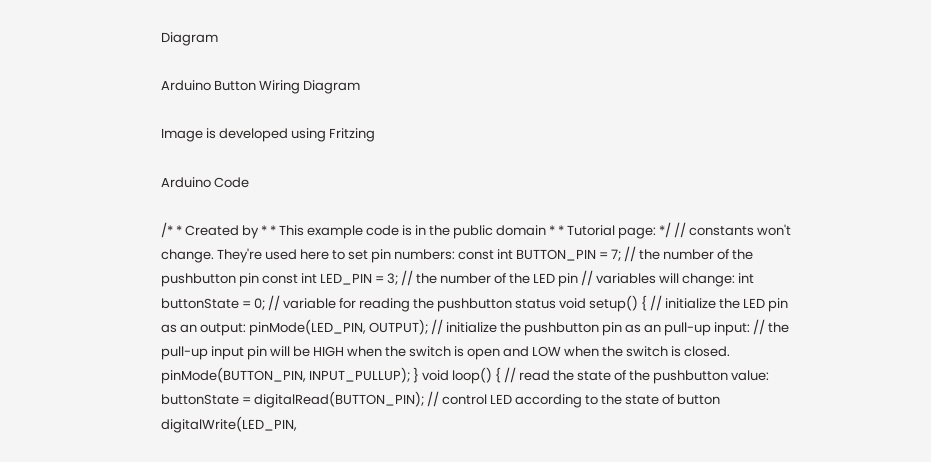Diagram

Arduino Button Wiring Diagram

Image is developed using Fritzing

Arduino Code

/* * Created by * * This example code is in the public domain * * Tutorial page: */ // constants won't change. They're used here to set pin numbers: const int BUTTON_PIN = 7; // the number of the pushbutton pin const int LED_PIN = 3; // the number of the LED pin // variables will change: int buttonState = 0; // variable for reading the pushbutton status void setup() { // initialize the LED pin as an output: pinMode(LED_PIN, OUTPUT); // initialize the pushbutton pin as an pull-up input: // the pull-up input pin will be HIGH when the switch is open and LOW when the switch is closed. pinMode(BUTTON_PIN, INPUT_PULLUP); } void loop() { // read the state of the pushbutton value: buttonState = digitalRead(BUTTON_PIN); // control LED according to the state of button digitalWrite(LED_PIN,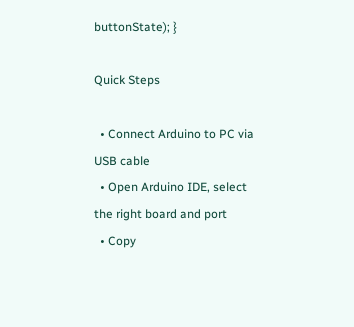buttonState); }

Quick Steps

  • Connect Arduino to PC via USB cable
  • Open Arduino IDE, select the right board and port
  • Copy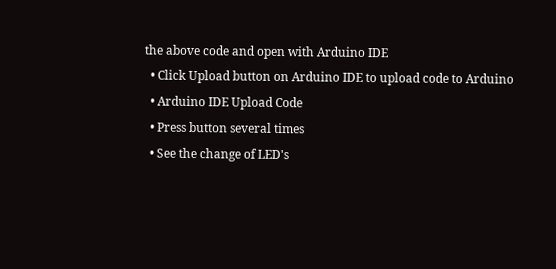the above code and open with Arduino IDE
  • Click Upload button on Arduino IDE to upload code to Arduino
  • Arduino IDE Upload Code
  • Press button several times
  • See the change of LED's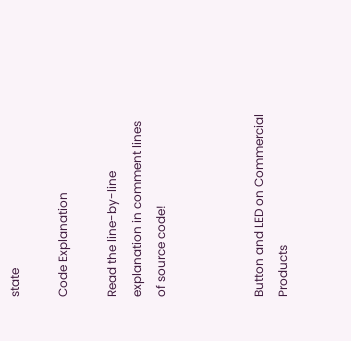state

Code Explanation

Read the line-by-line explanation in comment lines of source code!



Button and LED on Commercial Products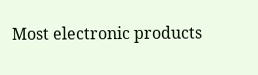Most electronic products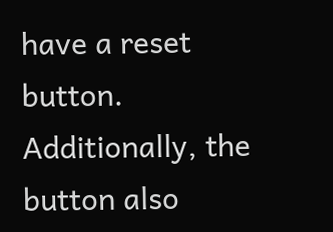have a reset button. Additionally, the button also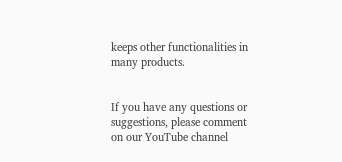keeps other functionalities in many products.


If you have any questions or suggestions, please comment on our YouTube channel